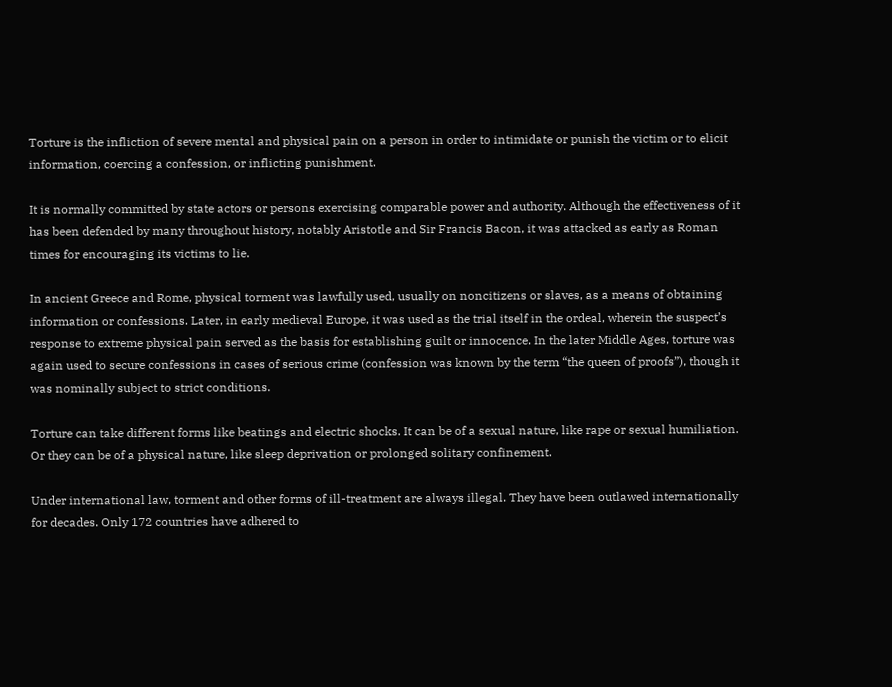Torture is the infliction of severe mental and physical pain on a person in order to intimidate or punish the victim or to elicit information, coercing a confession, or inflicting punishment.

It is normally committed by state actors or persons exercising comparable power and authority. Although the effectiveness of it has been defended by many throughout history, notably Aristotle and Sir Francis Bacon, it was attacked as early as Roman times for encouraging its victims to lie.

In ancient Greece and Rome, physical torment was lawfully used, usually on noncitizens or slaves, as a means of obtaining information or confessions. Later, in early medieval Europe, it was used as the trial itself in the ordeal, wherein the suspect’s response to extreme physical pain served as the basis for establishing guilt or innocence. In the later Middle Ages, torture was again used to secure confessions in cases of serious crime (confession was known by the term “the queen of proofs”), though it was nominally subject to strict conditions.

Torture can take different forms like beatings and electric shocks. It can be of a sexual nature, like rape or sexual humiliation. Or they can be of a physical nature, like sleep deprivation or prolonged solitary confinement.

Under international law, torment and other forms of ill-treatment are always illegal. They have been outlawed internationally for decades. Only 172 countries have adhered to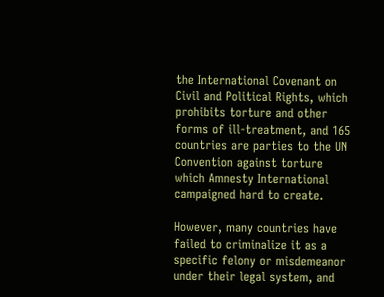the International Covenant on Civil and Political Rights, which prohibits torture and other forms of ill-treatment, and 165 countries are parties to the UN Convention against torture which Amnesty International campaigned hard to create.

However, many countries have failed to criminalize it as a specific felony or misdemeanor under their legal system, and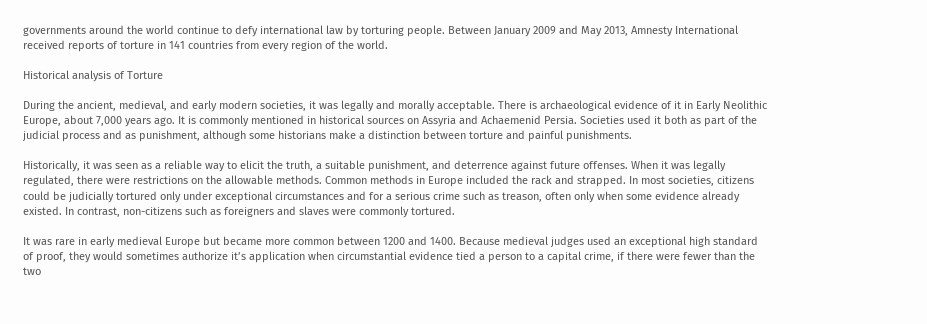governments around the world continue to defy international law by torturing people. Between January 2009 and May 2013, Amnesty International received reports of torture in 141 countries from every region of the world.

Historical analysis of Torture

During the ancient, medieval, and early modern societies, it was legally and morally acceptable. There is archaeological evidence of it in Early Neolithic Europe, about 7,000 years ago. It is commonly mentioned in historical sources on Assyria and Achaemenid Persia. Societies used it both as part of the judicial process and as punishment, although some historians make a distinction between torture and painful punishments.

Historically, it was seen as a reliable way to elicit the truth, a suitable punishment, and deterrence against future offenses. When it was legally regulated, there were restrictions on the allowable methods. Common methods in Europe included the rack and strapped. In most societies, citizens could be judicially tortured only under exceptional circumstances and for a serious crime such as treason, often only when some evidence already existed. In contrast, non-citizens such as foreigners and slaves were commonly tortured.

It was rare in early medieval Europe but became more common between 1200 and 1400. Because medieval judges used an exceptional high standard of proof, they would sometimes authorize it’s application when circumstantial evidence tied a person to a capital crime, if there were fewer than the two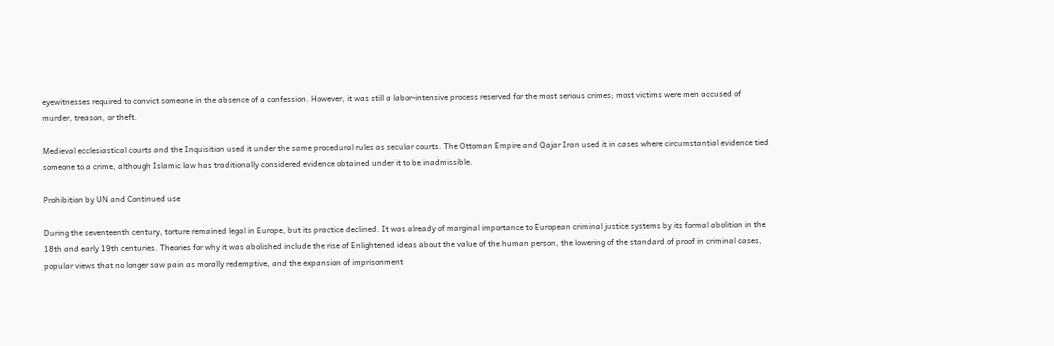eyewitnesses required to convict someone in the absence of a confession. However, it was still a labor-intensive process reserved for the most serious crimes; most victims were men accused of murder, treason, or theft.

Medieval ecclesiastical courts and the Inquisition used it under the same procedural rules as secular courts. The Ottoman Empire and Qajar Iran used it in cases where circumstantial evidence tied someone to a crime, although Islamic law has traditionally considered evidence obtained under it to be inadmissible.

Prohibition by UN and Continued use

During the seventeenth century, torture remained legal in Europe, but its practice declined. It was already of marginal importance to European criminal justice systems by its formal abolition in the 18th and early 19th centuries. Theories for why it was abolished include the rise of Enlightened ideas about the value of the human person, the lowering of the standard of proof in criminal cases, popular views that no longer saw pain as morally redemptive, and the expansion of imprisonment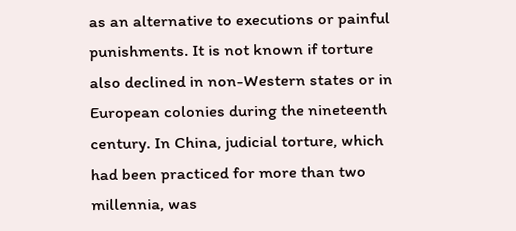as an alternative to executions or painful punishments. It is not known if torture also declined in non-Western states or in European colonies during the nineteenth century. In China, judicial torture, which had been practiced for more than two millennia, was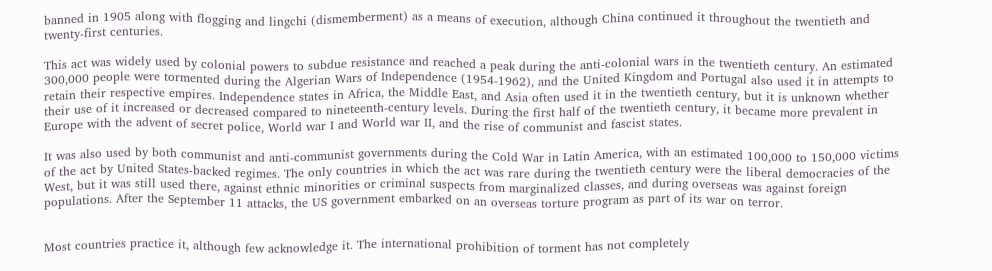banned in 1905 along with flogging and lingchi (dismemberment) as a means of execution, although China continued it throughout the twentieth and twenty-first centuries.

This act was widely used by colonial powers to subdue resistance and reached a peak during the anti-colonial wars in the twentieth century. An estimated 300,000 people were tormented during the Algerian Wars of Independence (1954-1962), and the United Kingdom and Portugal also used it in attempts to retain their respective empires. Independence states in Africa, the Middle East, and Asia often used it in the twentieth century, but it is unknown whether their use of it increased or decreased compared to nineteenth-century levels. During the first half of the twentieth century, it became more prevalent in Europe with the advent of secret police, World war I and World war II, and the rise of communist and fascist states.

It was also used by both communist and anti-communist governments during the Cold War in Latin America, with an estimated 100,000 to 150,000 victims of the act by United States-backed regimes. The only countries in which the act was rare during the twentieth century were the liberal democracies of the West, but it was still used there, against ethnic minorities or criminal suspects from marginalized classes, and during overseas was against foreign populations. After the September 11 attacks, the US government embarked on an overseas torture program as part of its war on terror.


Most countries practice it, although few acknowledge it. The international prohibition of torment has not completely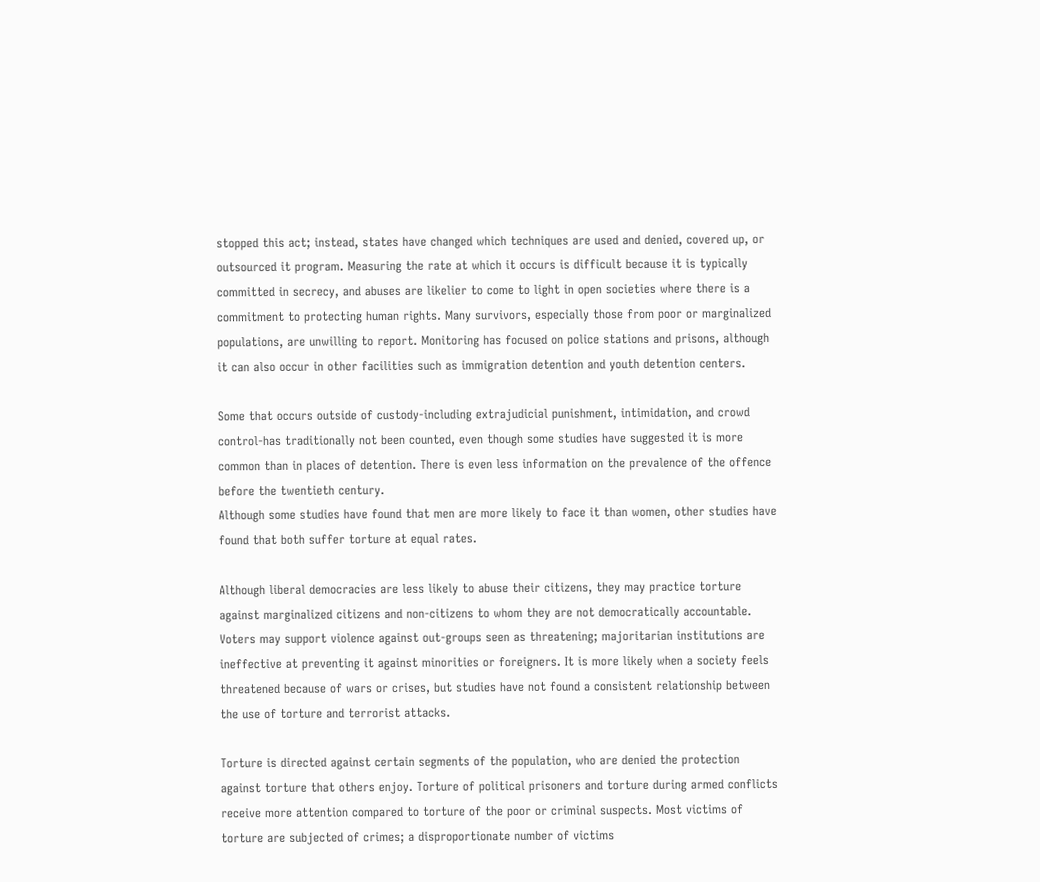stopped this act; instead, states have changed which techniques are used and denied, covered up, or outsourced it program. Measuring the rate at which it occurs is difficult because it is typically committed in secrecy, and abuses are likelier to come to light in open societies where there is a commitment to protecting human rights. Many survivors, especially those from poor or marginalized populations, are unwilling to report. Monitoring has focused on police stations and prisons, although it can also occur in other facilities such as immigration detention and youth detention centers.

Some that occurs outside of custody-including extrajudicial punishment, intimidation, and crowd control-has traditionally not been counted, even though some studies have suggested it is more common than in places of detention. There is even less information on the prevalence of the offence before the twentieth century.
Although some studies have found that men are more likely to face it than women, other studies have found that both suffer torture at equal rates.

Although liberal democracies are less likely to abuse their citizens, they may practice torture against marginalized citizens and non-citizens to whom they are not democratically accountable. Voters may support violence against out-groups seen as threatening; majoritarian institutions are ineffective at preventing it against minorities or foreigners. It is more likely when a society feels threatened because of wars or crises, but studies have not found a consistent relationship between the use of torture and terrorist attacks.

Torture is directed against certain segments of the population, who are denied the protection against torture that others enjoy. Torture of political prisoners and torture during armed conflicts receive more attention compared to torture of the poor or criminal suspects. Most victims of torture are subjected of crimes; a disproportionate number of victims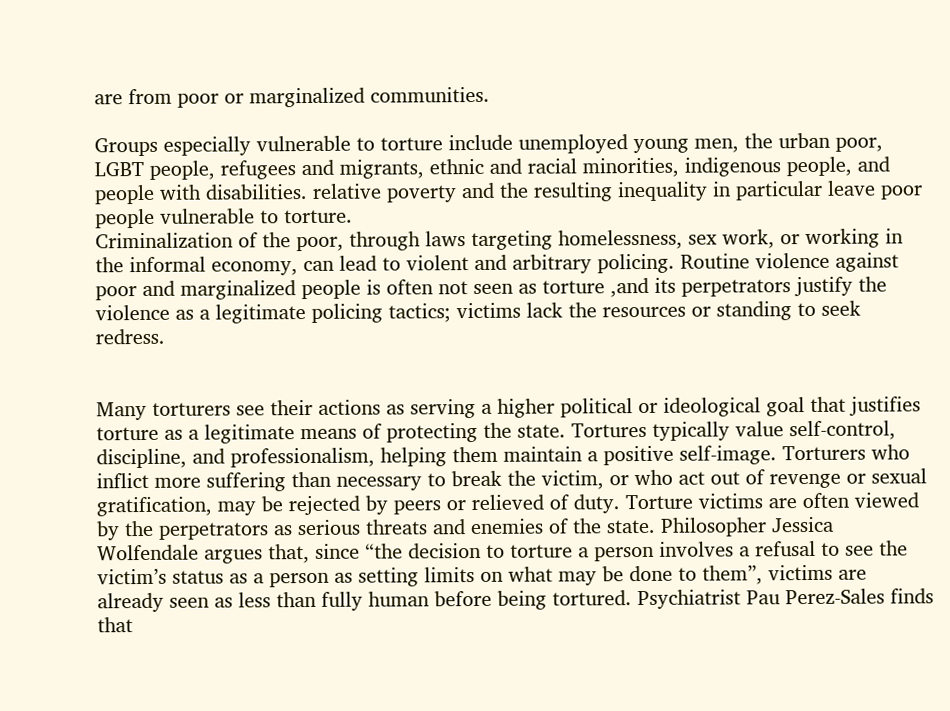are from poor or marginalized communities.

Groups especially vulnerable to torture include unemployed young men, the urban poor, LGBT people, refugees and migrants, ethnic and racial minorities, indigenous people, and people with disabilities. relative poverty and the resulting inequality in particular leave poor people vulnerable to torture.
Criminalization of the poor, through laws targeting homelessness, sex work, or working in the informal economy, can lead to violent and arbitrary policing. Routine violence against poor and marginalized people is often not seen as torture ,and its perpetrators justify the violence as a legitimate policing tactics; victims lack the resources or standing to seek redress.


Many torturers see their actions as serving a higher political or ideological goal that justifies torture as a legitimate means of protecting the state. Tortures typically value self-control, discipline, and professionalism, helping them maintain a positive self-image. Torturers who inflict more suffering than necessary to break the victim, or who act out of revenge or sexual gratification, may be rejected by peers or relieved of duty. Torture victims are often viewed by the perpetrators as serious threats and enemies of the state. Philosopher Jessica Wolfendale argues that, since “the decision to torture a person involves a refusal to see the victim’s status as a person as setting limits on what may be done to them”, victims are already seen as less than fully human before being tortured. Psychiatrist Pau Perez-Sales finds that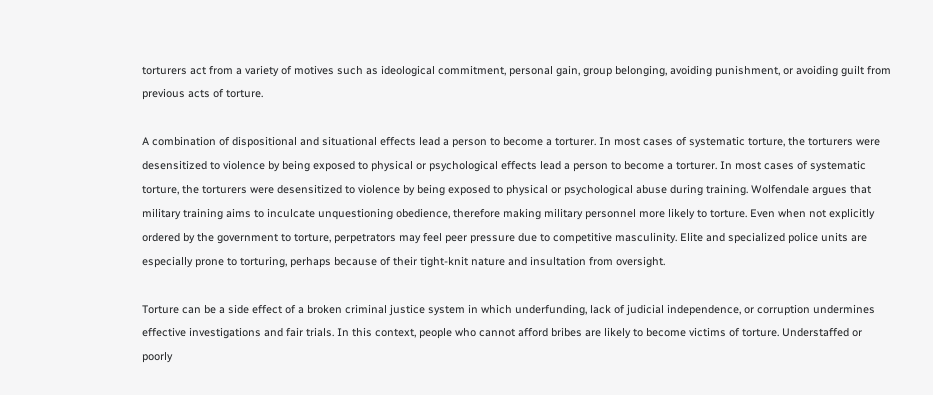torturers act from a variety of motives such as ideological commitment, personal gain, group belonging, avoiding punishment, or avoiding guilt from previous acts of torture.

A combination of dispositional and situational effects lead a person to become a torturer. In most cases of systematic torture, the torturers were desensitized to violence by being exposed to physical or psychological effects lead a person to become a torturer. In most cases of systematic torture, the torturers were desensitized to violence by being exposed to physical or psychological abuse during training. Wolfendale argues that military training aims to inculcate unquestioning obedience, therefore making military personnel more likely to torture. Even when not explicitly ordered by the government to torture, perpetrators may feel peer pressure due to competitive masculinity. Elite and specialized police units are especially prone to torturing, perhaps because of their tight-knit nature and insultation from oversight.

Torture can be a side effect of a broken criminal justice system in which underfunding, lack of judicial independence, or corruption undermines effective investigations and fair trials. In this context, people who cannot afford bribes are likely to become victims of torture. Understaffed or poorly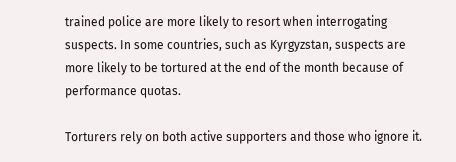trained police are more likely to resort when interrogating suspects. In some countries, such as Kyrgyzstan, suspects are more likely to be tortured at the end of the month because of performance quotas.

Torturers rely on both active supporters and those who ignore it.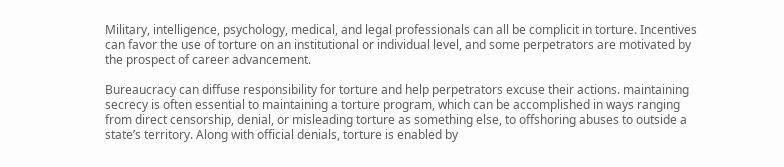Military, intelligence, psychology, medical, and legal professionals can all be complicit in torture. Incentives can favor the use of torture on an institutional or individual level, and some perpetrators are motivated by the prospect of career advancement.

Bureaucracy can diffuse responsibility for torture and help perpetrators excuse their actions. maintaining secrecy is often essential to maintaining a torture program, which can be accomplished in ways ranging from direct censorship, denial, or misleading torture as something else, to offshoring abuses to outside a state’s territory. Along with official denials, torture is enabled by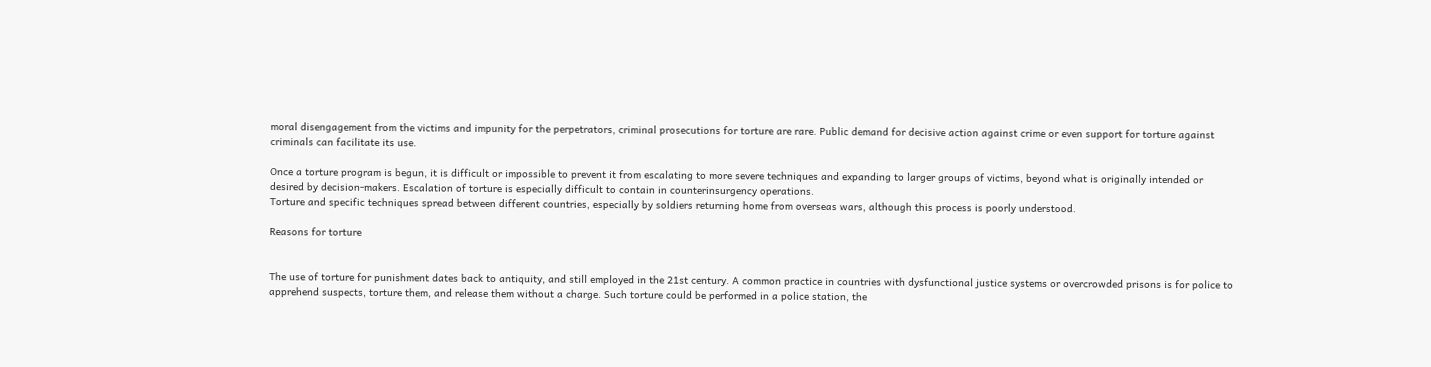moral disengagement from the victims and impunity for the perpetrators, criminal prosecutions for torture are rare. Public demand for decisive action against crime or even support for torture against criminals can facilitate its use.

Once a torture program is begun, it is difficult or impossible to prevent it from escalating to more severe techniques and expanding to larger groups of victims, beyond what is originally intended or desired by decision-makers. Escalation of torture is especially difficult to contain in counterinsurgency operations.
Torture and specific techniques spread between different countries, especially by soldiers returning home from overseas wars, although this process is poorly understood.

Reasons for torture


The use of torture for punishment dates back to antiquity, and still employed in the 21st century. A common practice in countries with dysfunctional justice systems or overcrowded prisons is for police to apprehend suspects, torture them, and release them without a charge. Such torture could be performed in a police station, the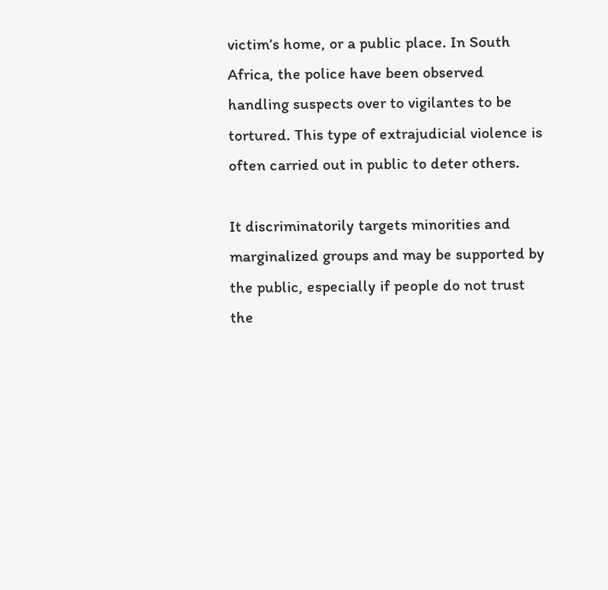victim’s home, or a public place. In South Africa, the police have been observed handling suspects over to vigilantes to be tortured. This type of extrajudicial violence is often carried out in public to deter others.

It discriminatorily targets minorities and marginalized groups and may be supported by the public, especially if people do not trust the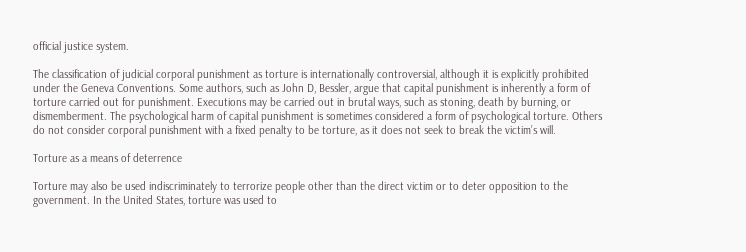official justice system.

The classification of judicial corporal punishment as torture is internationally controversial, although it is explicitly prohibited under the Geneva Conventions. Some authors, such as John D, Bessler, argue that capital punishment is inherently a form of torture carried out for punishment. Executions may be carried out in brutal ways, such as stoning, death by burning, or dismemberment. The psychological harm of capital punishment is sometimes considered a form of psychological torture. Others do not consider corporal punishment with a fixed penalty to be torture, as it does not seek to break the victim’s will.

Torture as a means of deterrence

Torture may also be used indiscriminately to terrorize people other than the direct victim or to deter opposition to the government. In the United States, torture was used to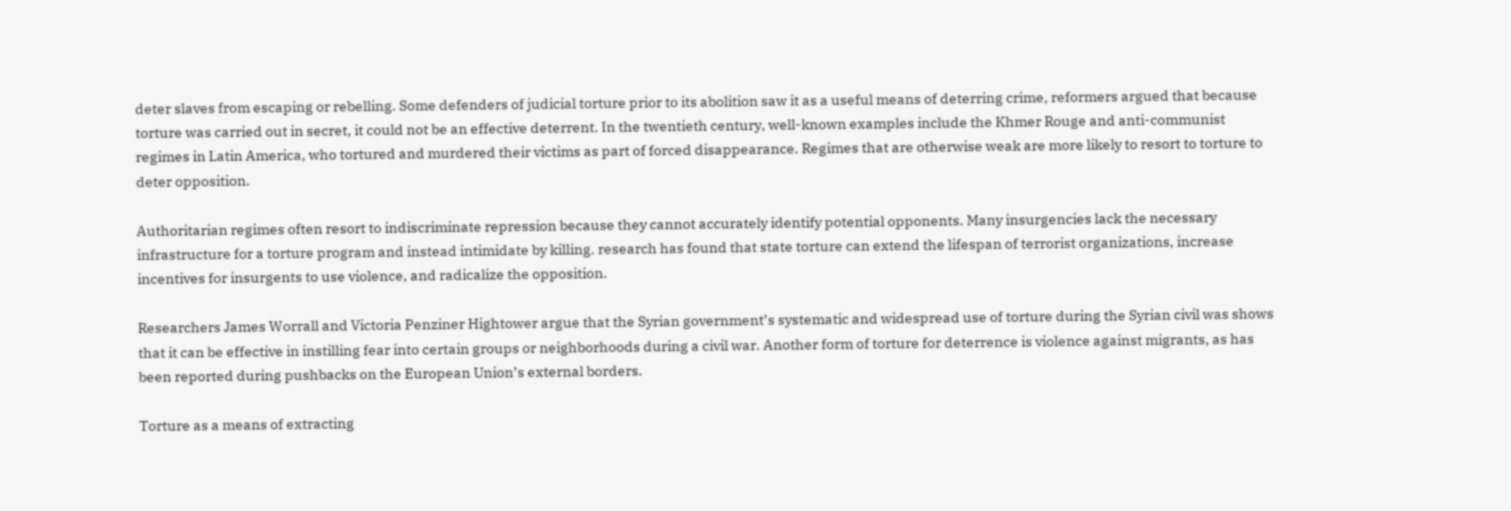deter slaves from escaping or rebelling. Some defenders of judicial torture prior to its abolition saw it as a useful means of deterring crime, reformers argued that because torture was carried out in secret, it could not be an effective deterrent. In the twentieth century, well-known examples include the Khmer Rouge and anti-communist regimes in Latin America, who tortured and murdered their victims as part of forced disappearance. Regimes that are otherwise weak are more likely to resort to torture to deter opposition.

Authoritarian regimes often resort to indiscriminate repression because they cannot accurately identify potential opponents. Many insurgencies lack the necessary infrastructure for a torture program and instead intimidate by killing. research has found that state torture can extend the lifespan of terrorist organizations, increase incentives for insurgents to use violence, and radicalize the opposition.

Researchers James Worrall and Victoria Penziner Hightower argue that the Syrian government’s systematic and widespread use of torture during the Syrian civil was shows that it can be effective in instilling fear into certain groups or neighborhoods during a civil war. Another form of torture for deterrence is violence against migrants, as has been reported during pushbacks on the European Union’s external borders.

Torture as a means of extracting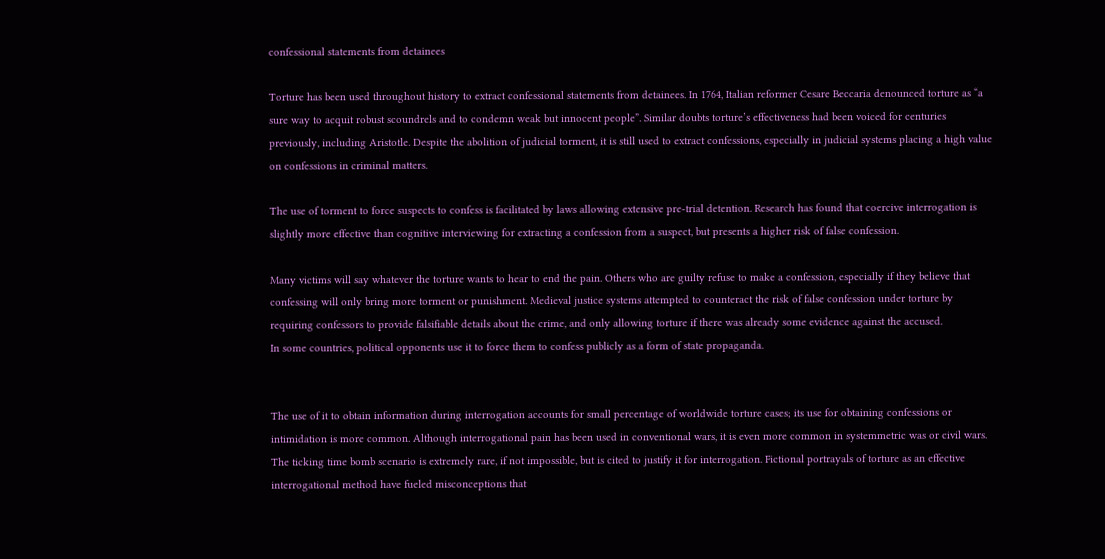confessional statements from detainees

Torture has been used throughout history to extract confessional statements from detainees. In 1764, Italian reformer Cesare Beccaria denounced torture as “a sure way to acquit robust scoundrels and to condemn weak but innocent people”. Similar doubts torture’s effectiveness had been voiced for centuries previously, including Aristotle. Despite the abolition of judicial torment, it is still used to extract confessions, especially in judicial systems placing a high value on confessions in criminal matters.

The use of torment to force suspects to confess is facilitated by laws allowing extensive pre-trial detention. Research has found that coercive interrogation is slightly more effective than cognitive interviewing for extracting a confession from a suspect, but presents a higher risk of false confession.

Many victims will say whatever the torture wants to hear to end the pain. Others who are guilty refuse to make a confession, especially if they believe that confessing will only bring more torment or punishment. Medieval justice systems attempted to counteract the risk of false confession under torture by requiring confessors to provide falsifiable details about the crime, and only allowing torture if there was already some evidence against the accused.
In some countries, political opponents use it to force them to confess publicly as a form of state propaganda.


The use of it to obtain information during interrogation accounts for small percentage of worldwide torture cases; its use for obtaining confessions or intimidation is more common. Although interrogational pain has been used in conventional wars, it is even more common in systemmetric was or civil wars. The ticking time bomb scenario is extremely rare, if not impossible, but is cited to justify it for interrogation. Fictional portrayals of torture as an effective interrogational method have fueled misconceptions that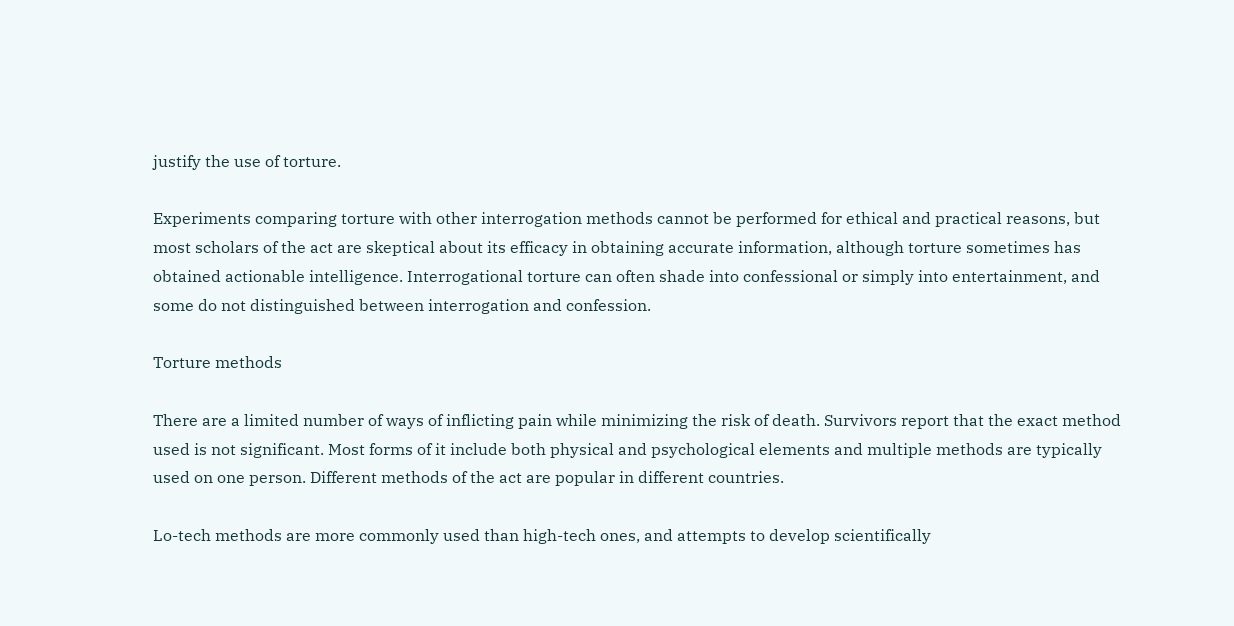justify the use of torture.

Experiments comparing torture with other interrogation methods cannot be performed for ethical and practical reasons, but most scholars of the act are skeptical about its efficacy in obtaining accurate information, although torture sometimes has obtained actionable intelligence. Interrogational torture can often shade into confessional or simply into entertainment, and some do not distinguished between interrogation and confession.

Torture methods

There are a limited number of ways of inflicting pain while minimizing the risk of death. Survivors report that the exact method used is not significant. Most forms of it include both physical and psychological elements and multiple methods are typically used on one person. Different methods of the act are popular in different countries.

Lo-tech methods are more commonly used than high-tech ones, and attempts to develop scientifically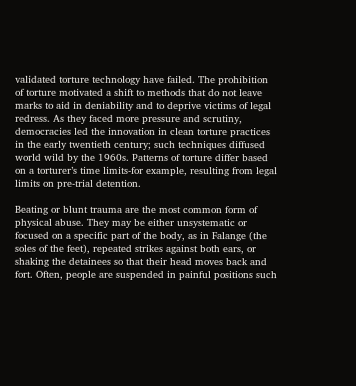validated torture technology have failed. The prohibition of torture motivated a shift to methods that do not leave marks to aid in deniability and to deprive victims of legal redress. As they faced more pressure and scrutiny, democracies led the innovation in clean torture practices in the early twentieth century; such techniques diffused world wild by the 1960s. Patterns of torture differ based on a torturer’s time limits-for example, resulting from legal limits on pre-trial detention.

Beating or blunt trauma are the most common form of physical abuse. They may be either unsystematic or focused on a specific part of the body, as in Falange (the soles of the feet), repeated strikes against both ears, or shaking the detainees so that their head moves back and fort. Often, people are suspended in painful positions such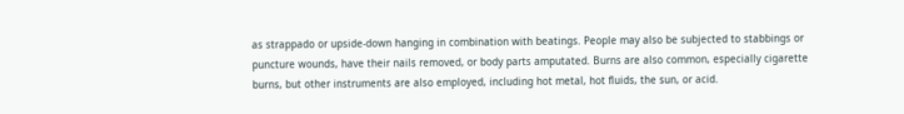as strappado or upside-down hanging in combination with beatings. People may also be subjected to stabbings or puncture wounds, have their nails removed, or body parts amputated. Burns are also common, especially cigarette burns, but other instruments are also employed, including hot metal, hot fluids, the sun, or acid.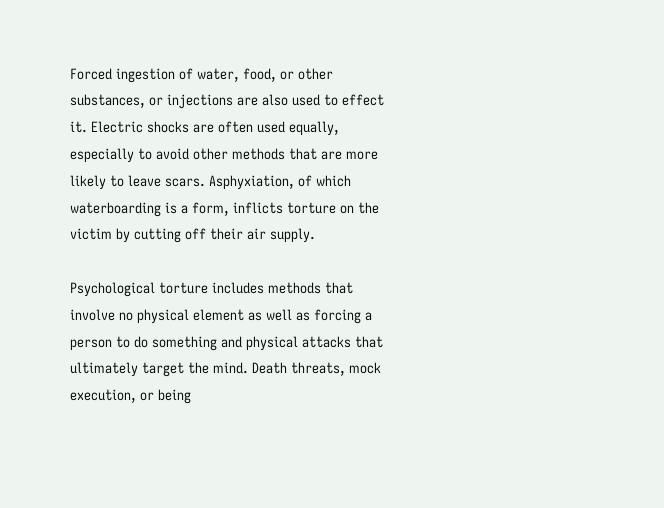Forced ingestion of water, food, or other substances, or injections are also used to effect it. Electric shocks are often used equally, especially to avoid other methods that are more likely to leave scars. Asphyxiation, of which waterboarding is a form, inflicts torture on the victim by cutting off their air supply.

Psychological torture includes methods that involve no physical element as well as forcing a person to do something and physical attacks that ultimately target the mind. Death threats, mock execution, or being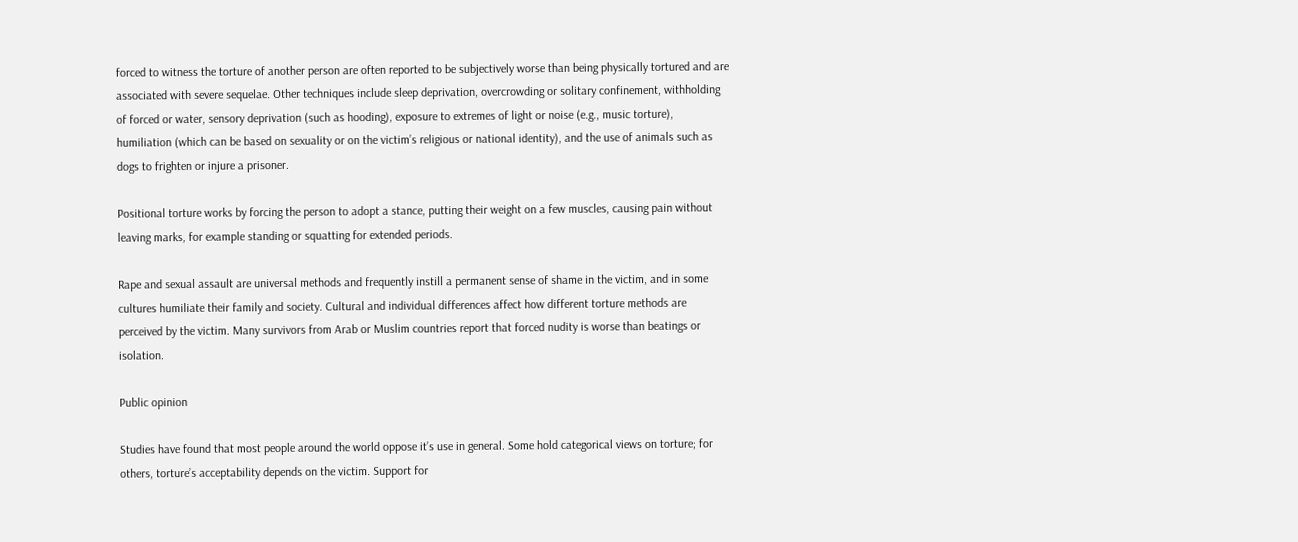forced to witness the torture of another person are often reported to be subjectively worse than being physically tortured and are associated with severe sequelae. Other techniques include sleep deprivation, overcrowding or solitary confinement, withholding of forced or water, sensory deprivation (such as hooding), exposure to extremes of light or noise (e.g., music torture), humiliation (which can be based on sexuality or on the victim’s religious or national identity), and the use of animals such as dogs to frighten or injure a prisoner.

Positional torture works by forcing the person to adopt a stance, putting their weight on a few muscles, causing pain without leaving marks, for example standing or squatting for extended periods.

Rape and sexual assault are universal methods and frequently instill a permanent sense of shame in the victim, and in some cultures humiliate their family and society. Cultural and individual differences affect how different torture methods are perceived by the victim. Many survivors from Arab or Muslim countries report that forced nudity is worse than beatings or isolation.

Public opinion

Studies have found that most people around the world oppose it’s use in general. Some hold categorical views on torture; for others, torture’s acceptability depends on the victim. Support for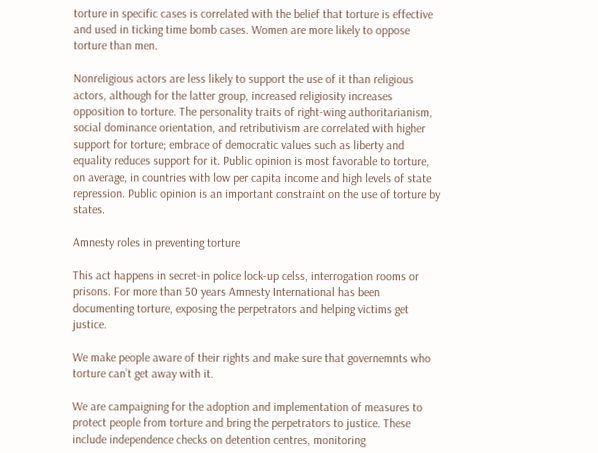torture in specific cases is correlated with the belief that torture is effective and used in ticking time bomb cases. Women are more likely to oppose torture than men.

Nonreligious actors are less likely to support the use of it than religious actors, although for the latter group, increased religiosity increases opposition to torture. The personality traits of right-wing authoritarianism, social dominance orientation, and retributivism are correlated with higher support for torture; embrace of democratic values such as liberty and equality reduces support for it. Public opinion is most favorable to torture, on average, in countries with low per capita income and high levels of state repression. Public opinion is an important constraint on the use of torture by states.

Amnesty roles in preventing torture

This act happens in secret-in police lock-up celss, interrogation rooms or prisons. For more than 50 years Amnesty International has been documenting torture, exposing the perpetrators and helping victims get justice.

We make people aware of their rights and make sure that governemnts who torture can’t get away with it.

We are campaigning for the adoption and implementation of measures to protect people from torture and bring the perpetrators to justice. These include independence checks on detention centres, monitoring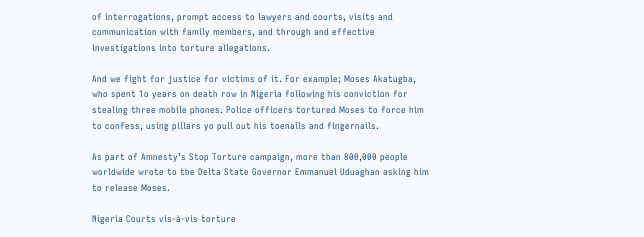of interrogations, prompt access to lawyers and courts, visits and communication with family members, and through and effective investigations into torture allegations.

And we fight for justice for victims of it. For example; Moses Akatugba, who spent 1o years on death row in Nigeria following his conviction for stealing three mobile phones. Police officers tortured Moses to force him to confess, using pillars yo pull out his toenails and fingernails.

As part of Amnesty’s Stop Torture campaign, more than 800,000 people worldwide wrote to the Delta State Governor Emmanuel Uduaghan asking him to release Moses.

Nigeria Courts vis-à-vis torture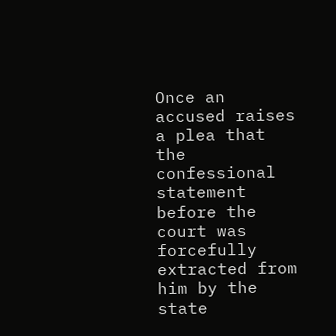Once an accused raises a plea that the confessional statement before the court was forcefully extracted from him by the state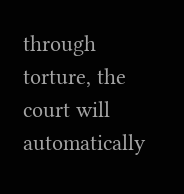through torture, the court will automatically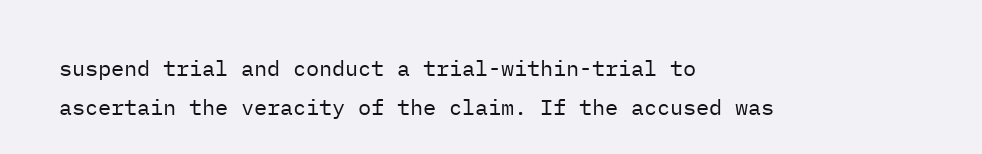suspend trial and conduct a trial-within-trial to ascertain the veracity of the claim. If the accused was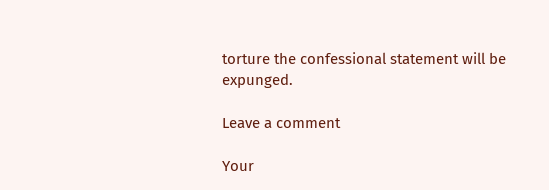torture the confessional statement will be expunged.

Leave a comment

Your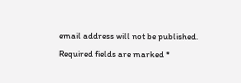email address will not be published. Required fields are marked *